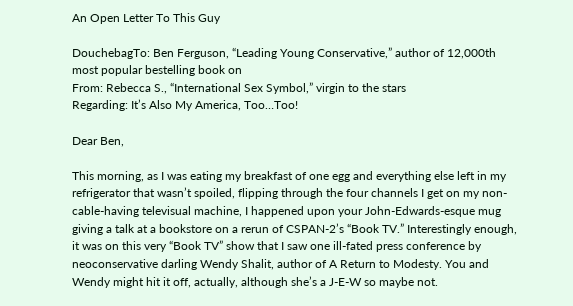An Open Letter To This Guy

DouchebagTo: Ben Ferguson, “Leading Young Conservative,” author of 12,000th most popular bestelling book on
From: Rebecca S., “International Sex Symbol,” virgin to the stars
Regarding: It’s Also My America, Too…Too!

Dear Ben,

This morning, as I was eating my breakfast of one egg and everything else left in my refrigerator that wasn’t spoiled, flipping through the four channels I get on my non-cable-having televisual machine, I happened upon your John-Edwards-esque mug giving a talk at a bookstore on a rerun of CSPAN-2’s “Book TV.” Interestingly enough, it was on this very “Book TV” show that I saw one ill-fated press conference by neoconservative darling Wendy Shalit, author of A Return to Modesty. You and Wendy might hit it off, actually, although she’s a J-E-W so maybe not.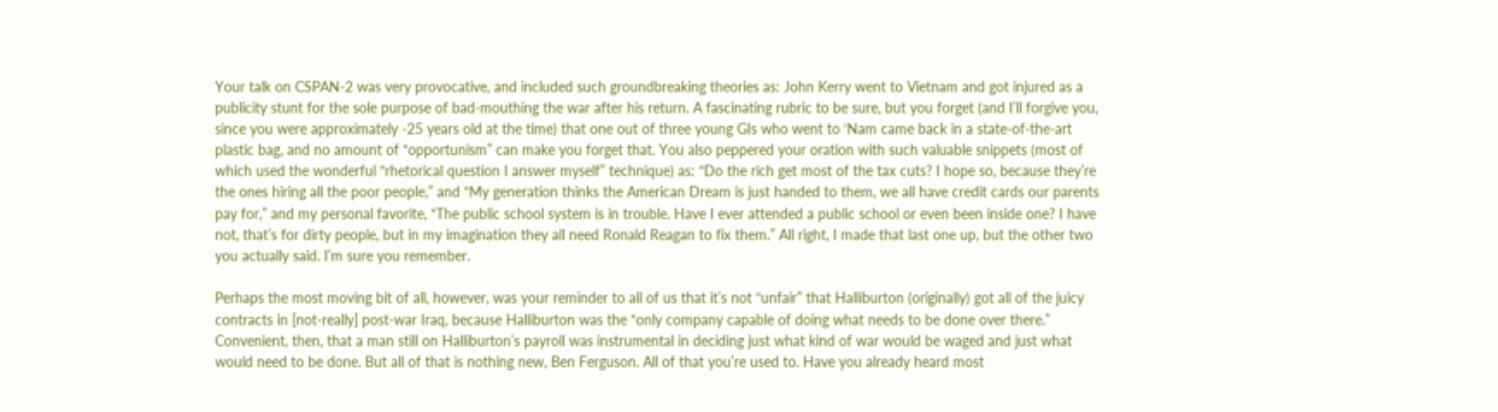Your talk on CSPAN-2 was very provocative, and included such groundbreaking theories as: John Kerry went to Vietnam and got injured as a publicity stunt for the sole purpose of bad-mouthing the war after his return. A fascinating rubric to be sure, but you forget (and I’ll forgive you, since you were approximately -25 years old at the time) that one out of three young GIs who went to ‘Nam came back in a state-of-the-art plastic bag, and no amount of “opportunism” can make you forget that. You also peppered your oration with such valuable snippets (most of which used the wonderful “rhetorical question I answer myself” technique) as: “Do the rich get most of the tax cuts? I hope so, because they’re the ones hiring all the poor people,” and “My generation thinks the American Dream is just handed to them, we all have credit cards our parents pay for,” and my personal favorite, “The public school system is in trouble. Have I ever attended a public school or even been inside one? I have not, that’s for dirty people, but in my imagination they all need Ronald Reagan to fix them.” All right, I made that last one up, but the other two you actually said. I’m sure you remember.

Perhaps the most moving bit of all, however, was your reminder to all of us that it’s not “unfair” that Halliburton (originally) got all of the juicy contracts in [not-really] post-war Iraq, because Halliburton was the “only company capable of doing what needs to be done over there.” Convenient, then, that a man still on Halliburton’s payroll was instrumental in deciding just what kind of war would be waged and just what would need to be done. But all of that is nothing new, Ben Ferguson. All of that you’re used to. Have you already heard most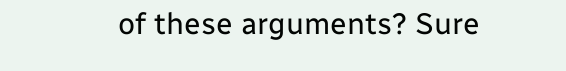of these arguments? Sure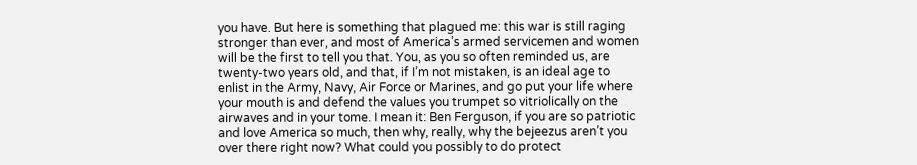you have. But here is something that plagued me: this war is still raging stronger than ever, and most of America’s armed servicemen and women will be the first to tell you that. You, as you so often reminded us, are twenty-two years old, and that, if I’m not mistaken, is an ideal age to enlist in the Army, Navy, Air Force or Marines, and go put your life where your mouth is and defend the values you trumpet so vitriolically on the airwaves and in your tome. I mean it: Ben Ferguson, if you are so patriotic and love America so much, then why, really, why the bejeezus aren’t you over there right now? What could you possibly to do protect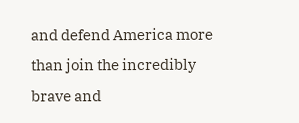and defend America more than join the incredibly brave and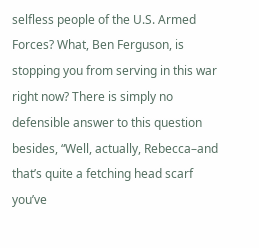selfless people of the U.S. Armed Forces? What, Ben Ferguson, is stopping you from serving in this war right now? There is simply no defensible answer to this question besides, “Well, actually, Rebecca–and that’s quite a fetching head scarf you’ve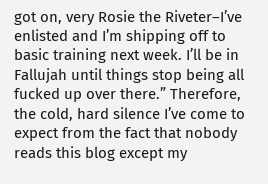got on, very Rosie the Riveter–I’ve enlisted and I’m shipping off to basic training next week. I’ll be in Fallujah until things stop being all fucked up over there.” Therefore, the cold, hard silence I’ve come to expect from the fact that nobody reads this blog except my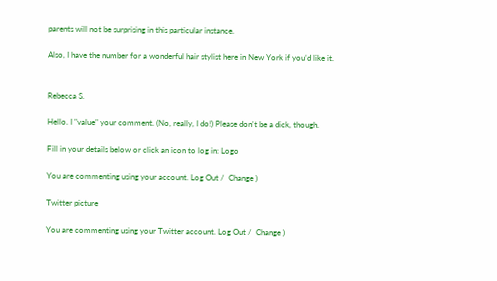parents will not be surprising in this particular instance.

Also, I have the number for a wonderful hair stylist here in New York if you’d like it.


Rebecca S.

Hello. I "value" your comment. (No, really, I do!) Please don't be a dick, though.

Fill in your details below or click an icon to log in: Logo

You are commenting using your account. Log Out /  Change )

Twitter picture

You are commenting using your Twitter account. Log Out /  Change )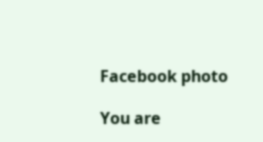Facebook photo

You are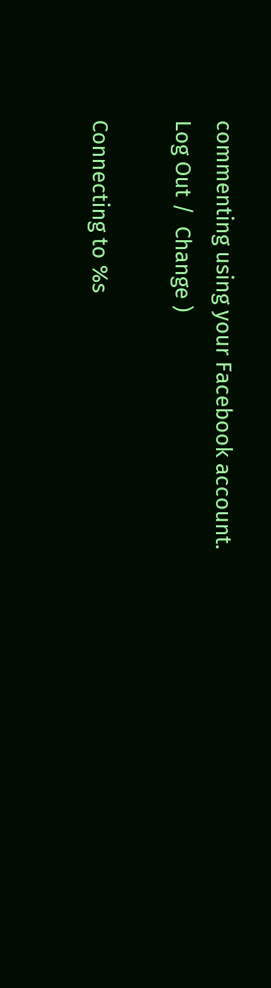commenting using your Facebook account. Log Out /  Change )

Connecting to %s